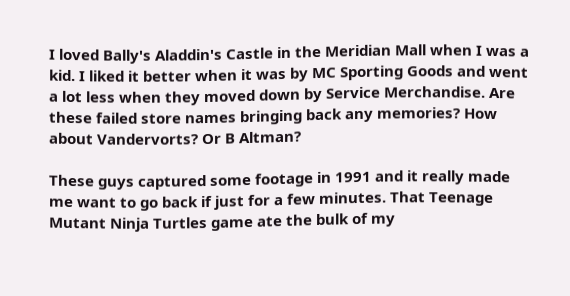I loved Bally's Aladdin's Castle in the Meridian Mall when I was a kid. I liked it better when it was by MC Sporting Goods and went a lot less when they moved down by Service Merchandise. Are these failed store names bringing back any memories? How about Vandervorts? Or B Altman?

These guys captured some footage in 1991 and it really made me want to go back if just for a few minutes. That Teenage Mutant Ninja Turtles game ate the bulk of my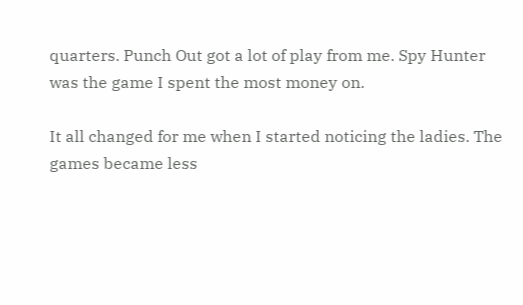quarters. Punch Out got a lot of play from me. Spy Hunter was the game I spent the most money on.

It all changed for me when I started noticing the ladies. The games became less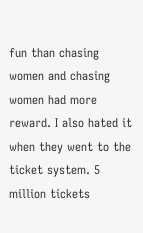fun than chasing women and chasing women had more reward. I also hated it when they went to the ticket system. 5 million tickets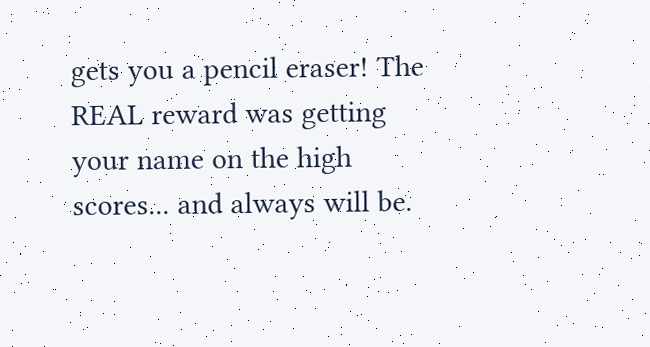gets you a pencil eraser! The REAL reward was getting your name on the high scores... and always will be.